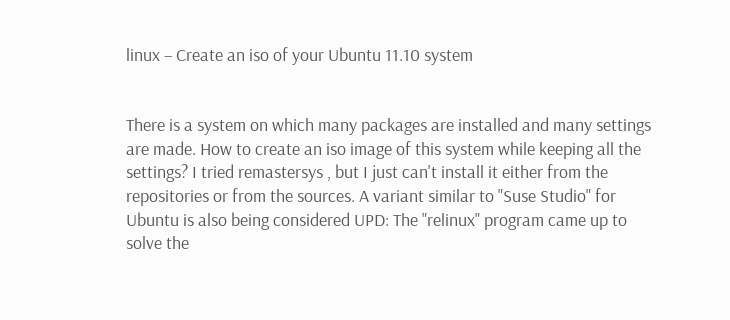linux – Create an iso of your Ubuntu 11.10 system


There is a system on which many packages are installed and many settings are made. How to create an iso image of this system while keeping all the settings? I tried remastersys , but I just can't install it either from the repositories or from the sources. A variant similar to "Suse Studio" for Ubuntu is also being considered UPD: The "relinux" program came up to solve the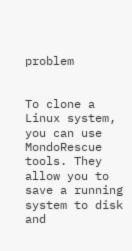problem


To clone a Linux system, you can use MondoRescue tools. They allow you to save a running system to disk and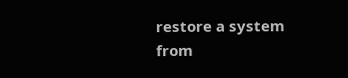restore a system from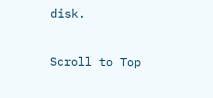disk.

Scroll to Top